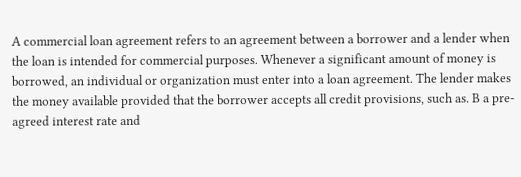A commercial loan agreement refers to an agreement between a borrower and a lender when the loan is intended for commercial purposes. Whenever a significant amount of money is borrowed, an individual or organization must enter into a loan agreement. The lender makes the money available provided that the borrower accepts all credit provisions, such as. B a pre-agreed interest rate and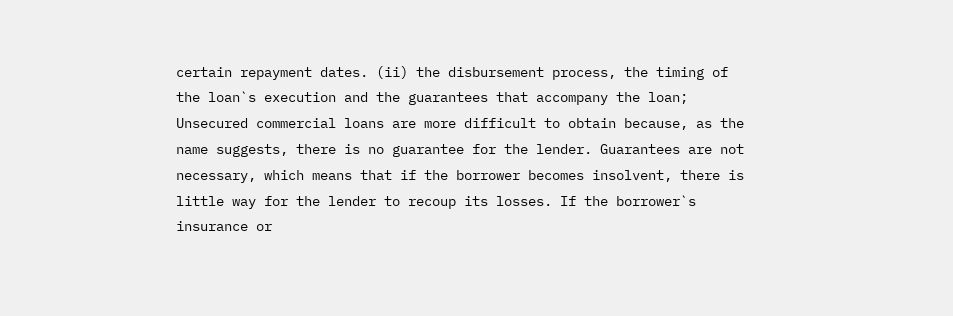certain repayment dates. (ii) the disbursement process, the timing of the loan`s execution and the guarantees that accompany the loan; Unsecured commercial loans are more difficult to obtain because, as the name suggests, there is no guarantee for the lender. Guarantees are not necessary, which means that if the borrower becomes insolvent, there is little way for the lender to recoup its losses. If the borrower`s insurance or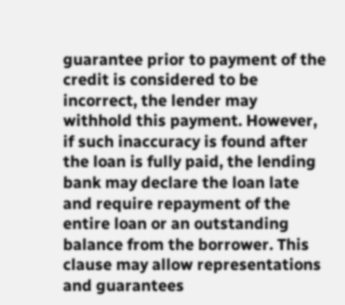guarantee prior to payment of the credit is considered to be incorrect, the lender may withhold this payment. However, if such inaccuracy is found after the loan is fully paid, the lending bank may declare the loan late and require repayment of the entire loan or an outstanding balance from the borrower. This clause may allow representations and guarantees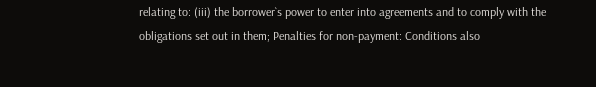relating to: (iii) the borrower`s power to enter into agreements and to comply with the obligations set out in them; Penalties for non-payment: Conditions also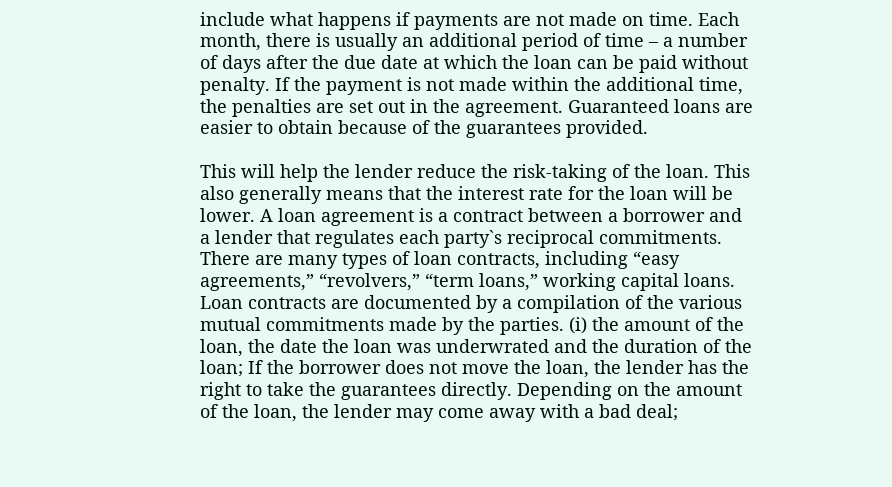include what happens if payments are not made on time. Each month, there is usually an additional period of time – a number of days after the due date at which the loan can be paid without penalty. If the payment is not made within the additional time, the penalties are set out in the agreement. Guaranteed loans are easier to obtain because of the guarantees provided.

This will help the lender reduce the risk-taking of the loan. This also generally means that the interest rate for the loan will be lower. A loan agreement is a contract between a borrower and a lender that regulates each party`s reciprocal commitments. There are many types of loan contracts, including “easy agreements,” “revolvers,” “term loans,” working capital loans. Loan contracts are documented by a compilation of the various mutual commitments made by the parties. (i) the amount of the loan, the date the loan was underwrated and the duration of the loan; If the borrower does not move the loan, the lender has the right to take the guarantees directly. Depending on the amount of the loan, the lender may come away with a bad deal;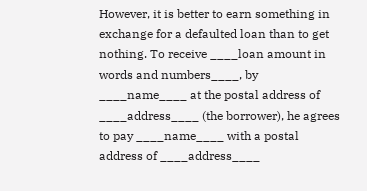However, it is better to earn something in exchange for a defaulted loan than to get nothing. To receive ____loan amount in words and numbers____, by ____name____ at the postal address of ____address____ (the borrower), he agrees to pay ____name____ with a postal address of ____address____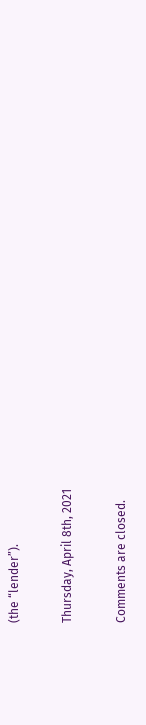(the “lender”).

Thursday, April 8th, 2021

Comments are closed.